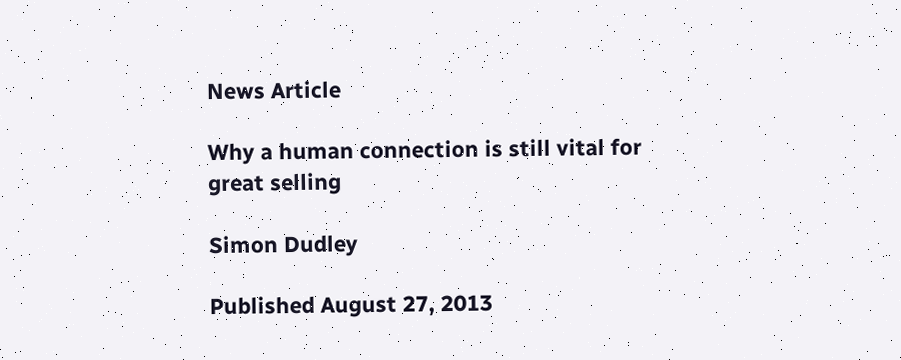News Article

Why a human connection is still vital for great selling

Simon Dudley

Published August 27, 2013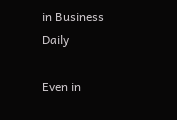in Business Daily

Even in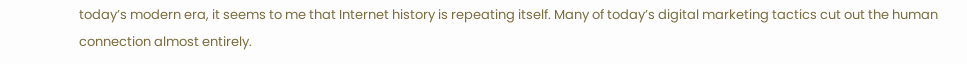today’s modern era, it seems to me that Internet history is repeating itself. Many of today’s digital marketing tactics cut out the human connection almost entirely.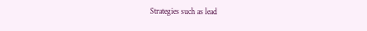Strategies such as lead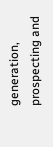generation, prospecting and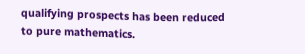qualifying prospects has been reduced to pure mathematics.